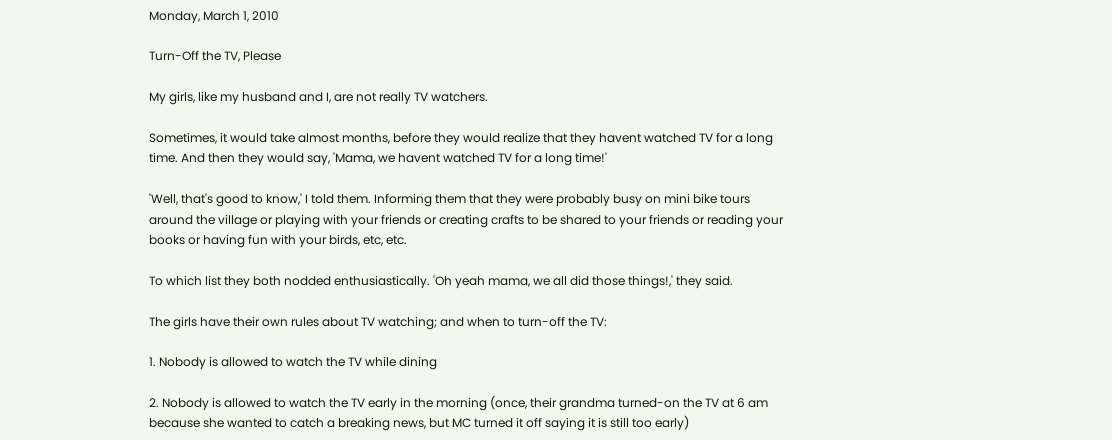Monday, March 1, 2010

Turn-Off the TV, Please

My girls, like my husband and I, are not really TV watchers.

Sometimes, it would take almost months, before they would realize that they havent watched TV for a long time. And then they would say, 'Mama, we havent watched TV for a long time!'

'Well, that's good to know,' I told them. Informing them that they were probably busy on mini bike tours around the village or playing with your friends or creating crafts to be shared to your friends or reading your books or having fun with your birds, etc, etc.

To which list they both nodded enthusiastically. 'Oh yeah mama, we all did those things!,' they said.

The girls have their own rules about TV watching; and when to turn-off the TV:

1. Nobody is allowed to watch the TV while dining

2. Nobody is allowed to watch the TV early in the morning (once, their grandma turned-on the TV at 6 am because she wanted to catch a breaking news, but MC turned it off saying it is still too early)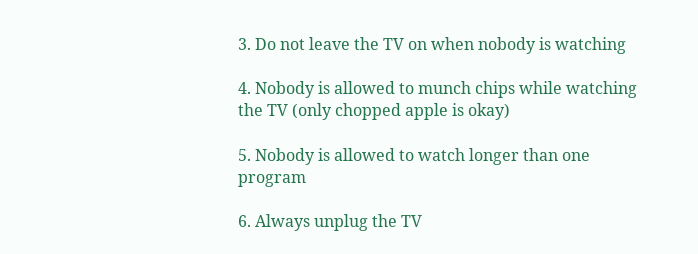3. Do not leave the TV on when nobody is watching

4. Nobody is allowed to munch chips while watching the TV (only chopped apple is okay)

5. Nobody is allowed to watch longer than one program

6. Always unplug the TV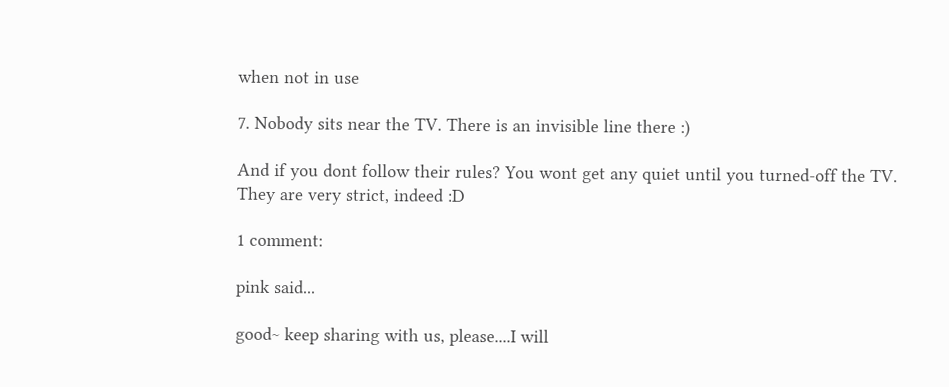when not in use

7. Nobody sits near the TV. There is an invisible line there :)

And if you dont follow their rules? You wont get any quiet until you turned-off the TV. They are very strict, indeed :D

1 comment:

pink said...

good~ keep sharing with us, please....I will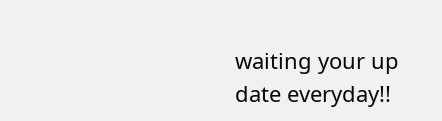waiting your up date everyday!!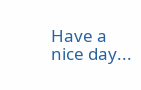Have a nice day...